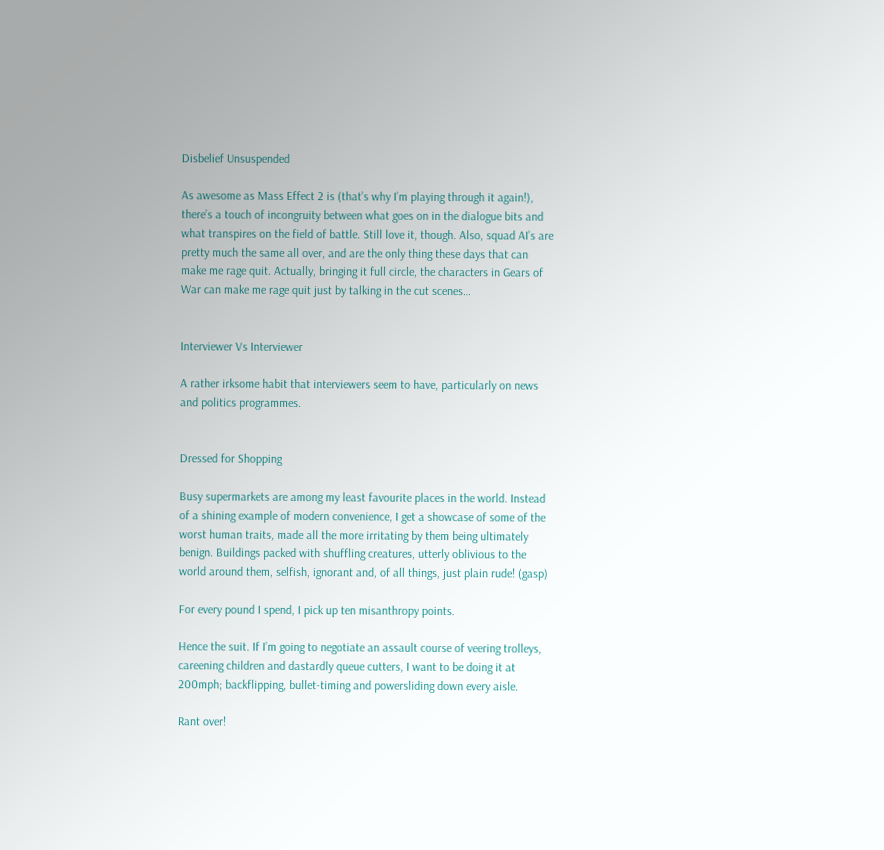Disbelief Unsuspended

As awesome as Mass Effect 2 is (that’s why I’m playing through it again!), there’s a touch of incongruity between what goes on in the dialogue bits and what transpires on the field of battle. Still love it, though. Also, squad AI’s are pretty much the same all over, and are the only thing these days that can make me rage quit. Actually, bringing it full circle, the characters in Gears of War can make me rage quit just by talking in the cut scenes…


Interviewer Vs Interviewer

A rather irksome habit that interviewers seem to have, particularly on news and politics programmes.


Dressed for Shopping

Busy supermarkets are among my least favourite places in the world. Instead of a shining example of modern convenience, I get a showcase of some of the worst human traits, made all the more irritating by them being ultimately benign. Buildings packed with shuffling creatures, utterly oblivious to the world around them, selfish, ignorant and, of all things, just plain rude! (gasp)

For every pound I spend, I pick up ten misanthropy points.

Hence the suit. If I’m going to negotiate an assault course of veering trolleys, careening children and dastardly queue cutters, I want to be doing it at 200mph; backflipping, bullet-timing and powersliding down every aisle.

Rant over!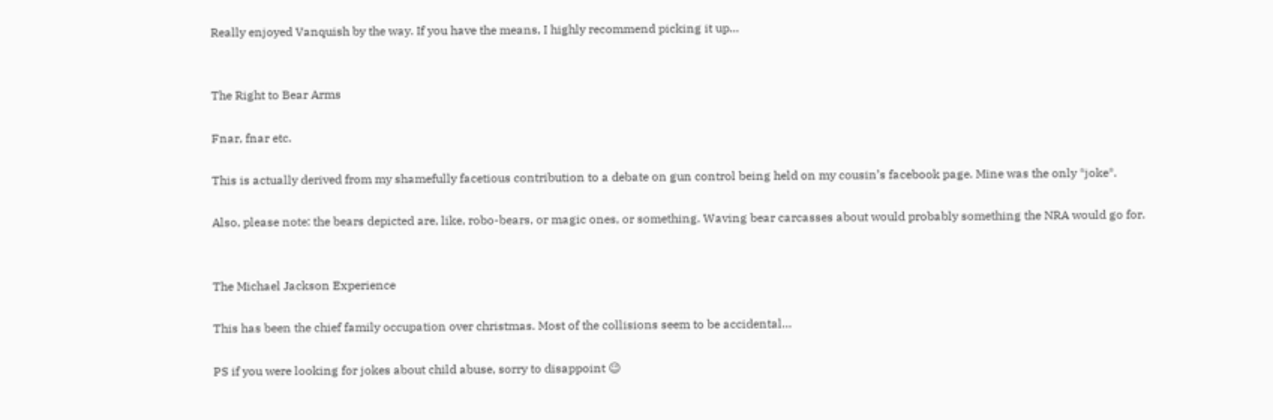Really enjoyed Vanquish by the way. If you have the means, I highly recommend picking it up…


The Right to Bear Arms

Fnar, fnar etc.

This is actually derived from my shamefully facetious contribution to a debate on gun control being held on my cousin’s facebook page. Mine was the only *joke*.

Also, please note: the bears depicted are, like, robo-bears, or magic ones, or something. Waving bear carcasses about would probably something the NRA would go for.


The Michael Jackson Experience

This has been the chief family occupation over christmas. Most of the collisions seem to be accidental…

PS if you were looking for jokes about child abuse, sorry to disappoint 😉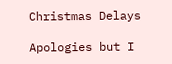Christmas Delays

Apologies but I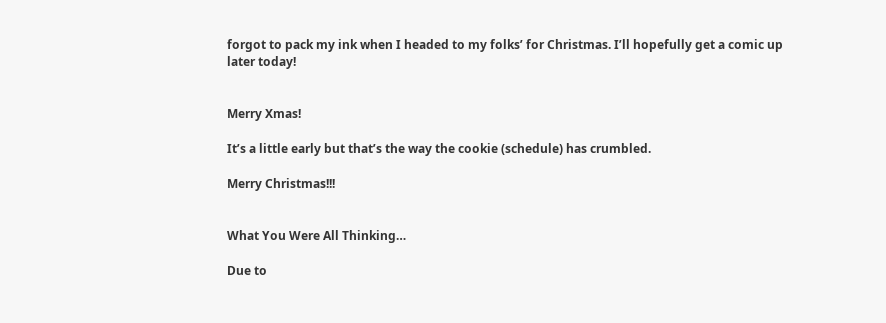forgot to pack my ink when I headed to my folks’ for Christmas. I’ll hopefully get a comic up later today!


Merry Xmas!

It’s a little early but that’s the way the cookie (schedule) has crumbled.

Merry Christmas!!!


What You Were All Thinking…

Due to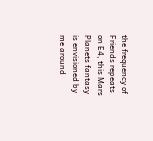the frequency of Friends repeats on E4, this Mars Planets fantasy is envisioned by me around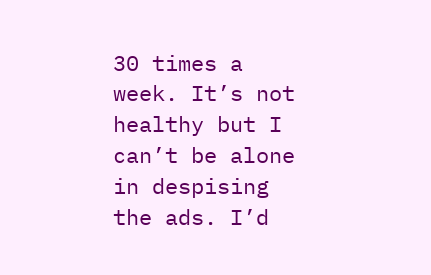30 times a week. It’s not healthy but I can’t be alone in despising the ads. I’d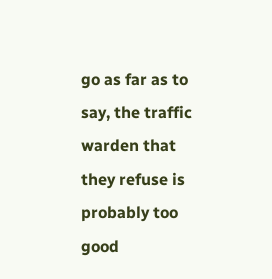go as far as to say, the traffic warden that they refuse is probably too good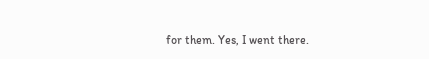for them. Yes, I went there.